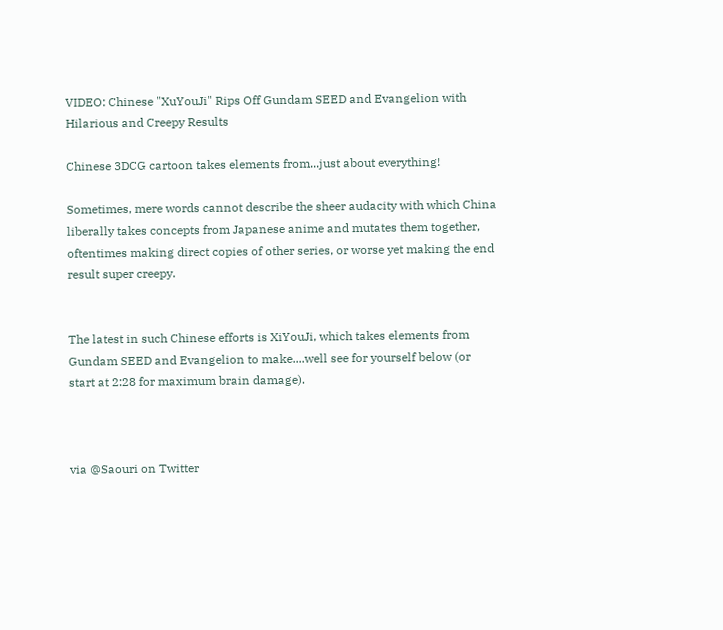VIDEO: Chinese "XuYouJi" Rips Off Gundam SEED and Evangelion with Hilarious and Creepy Results

Chinese 3DCG cartoon takes elements from...just about everything!

Sometimes, mere words cannot describe the sheer audacity with which China liberally takes concepts from Japanese anime and mutates them together, oftentimes making direct copies of other series, or worse yet making the end result super creepy.


The latest in such Chinese efforts is XiYouJi, which takes elements from Gundam SEED and Evangelion to make....well see for yourself below (or start at 2:28 for maximum brain damage).



via @Saouri on Twitter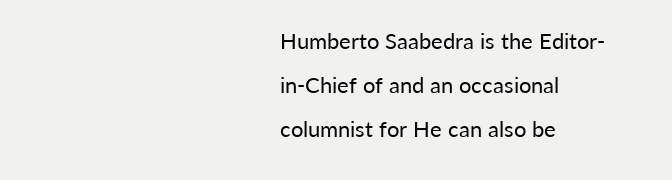Humberto Saabedra is the Editor-in-Chief of and an occasional columnist for He can also be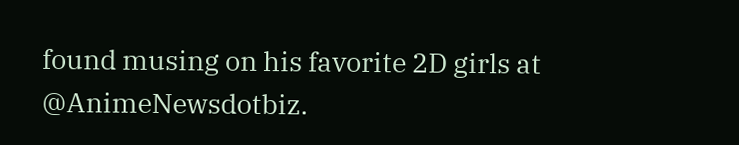found musing on his favorite 2D girls at @AnimeNewsdotbiz.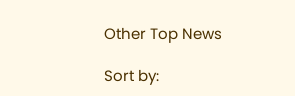Other Top News

Sort by: